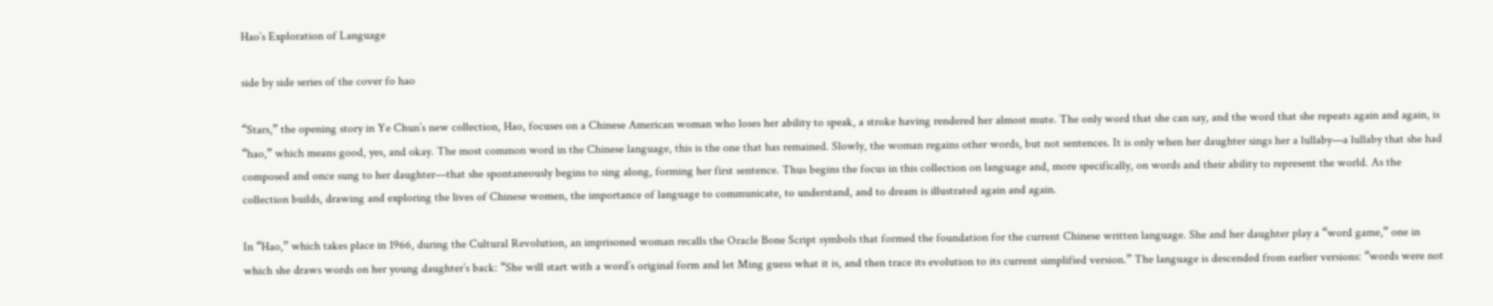Hao’s Exploration of Language

side by side series of the cover fo hao

“Stars,” the opening story in Ye Chun’s new collection, Hao, focuses on a Chinese American woman who loses her ability to speak, a stroke having rendered her almost mute. The only word that she can say, and the word that she repeats again and again, is “hao,” which means good, yes, and okay. The most common word in the Chinese language, this is the one that has remained. Slowly, the woman regains other words, but not sentences. It is only when her daughter sings her a lullaby—a lullaby that she had composed and once sung to her daughter—that she spontaneously begins to sing along, forming her first sentence. Thus begins the focus in this collection on language and, more specifically, on words and their ability to represent the world. As the collection builds, drawing and exploring the lives of Chinese women, the importance of language to communicate, to understand, and to dream is illustrated again and again.

In “Hao,” which takes place in 1966, during the Cultural Revolution, an imprisoned woman recalls the Oracle Bone Script symbols that formed the foundation for the current Chinese written language. She and her daughter play a “word game,” one in which she draws words on her young daughter’s back: “She will start with a word’s original form and let Ming guess what it is, and then trace its evolution to its current simplified version.” The language is descended from earlier versions: “words were not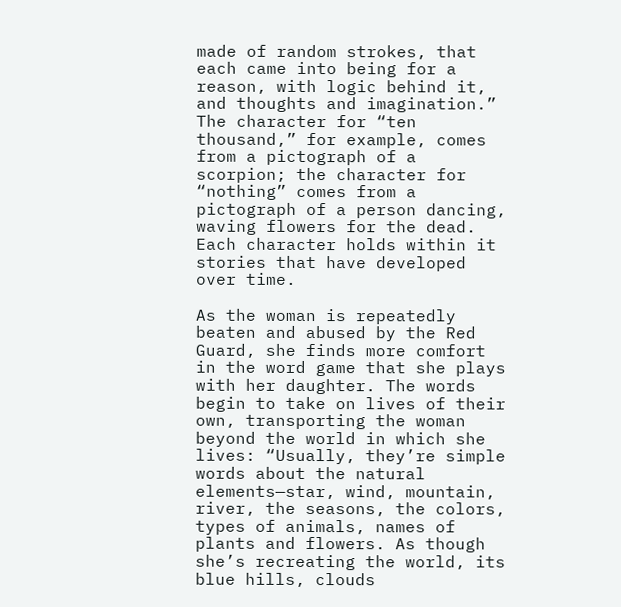made of random strokes, that each came into being for a reason, with logic behind it, and thoughts and imagination.” The character for “ten thousand,” for example, comes from a pictograph of a scorpion; the character for “nothing” comes from a pictograph of a person dancing, waving flowers for the dead. Each character holds within it stories that have developed over time.

As the woman is repeatedly beaten and abused by the Red Guard, she finds more comfort in the word game that she plays with her daughter. The words begin to take on lives of their own, transporting the woman beyond the world in which she lives: “Usually, they’re simple words about the natural elements—star, wind, mountain, river, the seasons, the colors, types of animals, names of plants and flowers. As though she’s recreating the world, its blue hills, clouds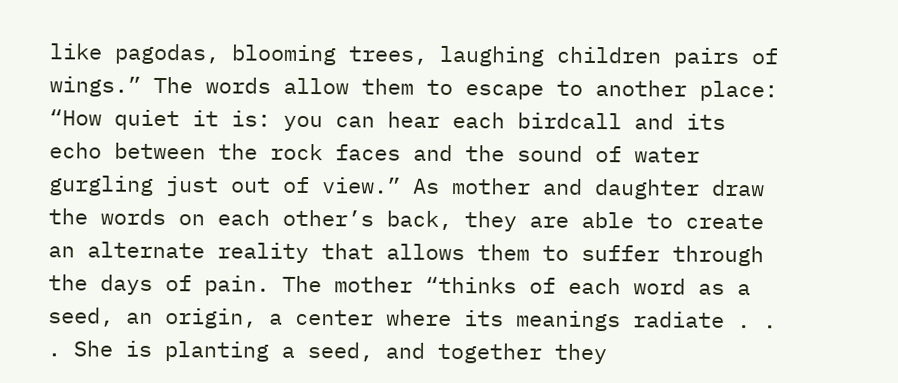like pagodas, blooming trees, laughing children pairs of wings.” The words allow them to escape to another place: “How quiet it is: you can hear each birdcall and its echo between the rock faces and the sound of water gurgling just out of view.” As mother and daughter draw the words on each other’s back, they are able to create an alternate reality that allows them to suffer through the days of pain. The mother “thinks of each word as a seed, an origin, a center where its meanings radiate . . . She is planting a seed, and together they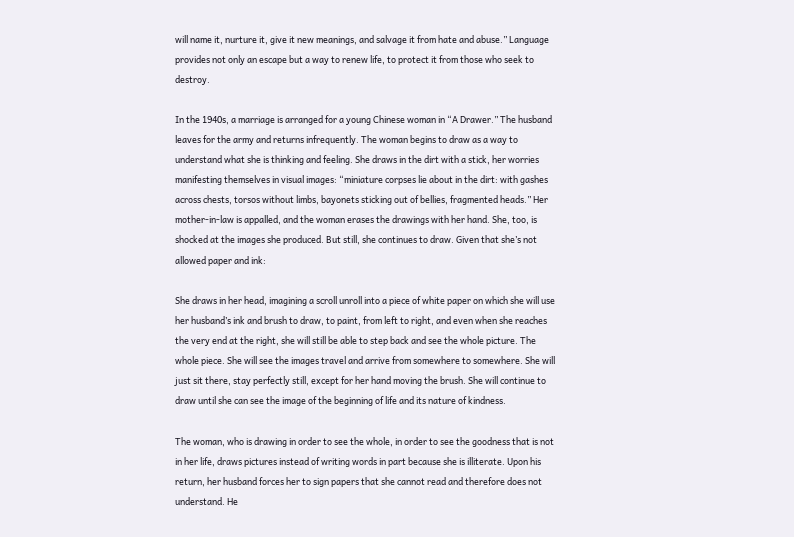will name it, nurture it, give it new meanings, and salvage it from hate and abuse.” Language provides not only an escape but a way to renew life, to protect it from those who seek to destroy.

In the 1940s, a marriage is arranged for a young Chinese woman in “A Drawer.” The husband leaves for the army and returns infrequently. The woman begins to draw as a way to understand what she is thinking and feeling. She draws in the dirt with a stick, her worries manifesting themselves in visual images: “miniature corpses lie about in the dirt: with gashes across chests, torsos without limbs, bayonets sticking out of bellies, fragmented heads.” Her mother-in-law is appalled, and the woman erases the drawings with her hand. She, too, is shocked at the images she produced. But still, she continues to draw. Given that she’s not allowed paper and ink:

She draws in her head, imagining a scroll unroll into a piece of white paper on which she will use her husband’s ink and brush to draw, to paint, from left to right, and even when she reaches the very end at the right, she will still be able to step back and see the whole picture. The whole piece. She will see the images travel and arrive from somewhere to somewhere. She will just sit there, stay perfectly still, except for her hand moving the brush. She will continue to draw until she can see the image of the beginning of life and its nature of kindness.

The woman, who is drawing in order to see the whole, in order to see the goodness that is not in her life, draws pictures instead of writing words in part because she is illiterate. Upon his return, her husband forces her to sign papers that she cannot read and therefore does not understand. He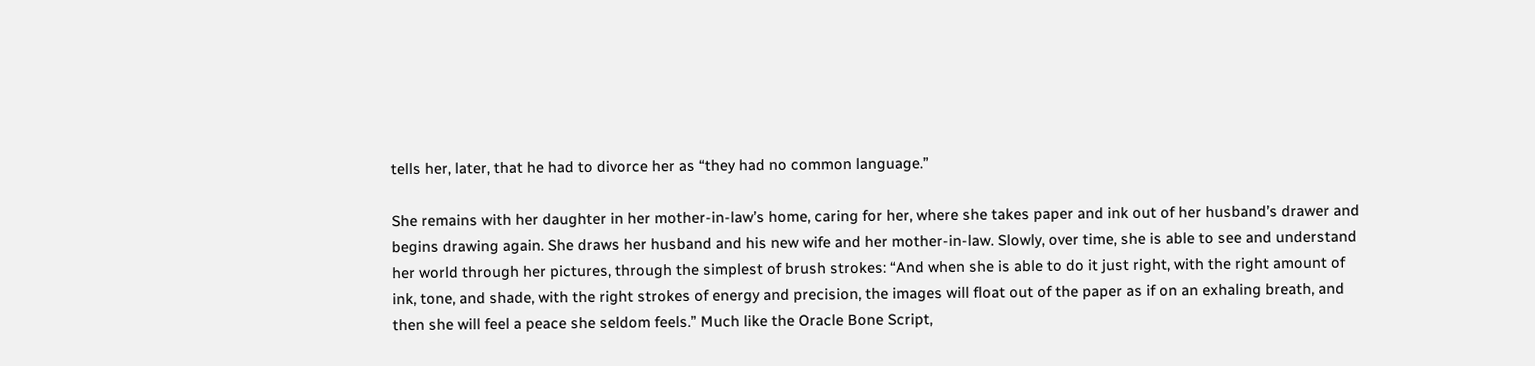tells her, later, that he had to divorce her as “they had no common language.”

She remains with her daughter in her mother-in-law’s home, caring for her, where she takes paper and ink out of her husband’s drawer and begins drawing again. She draws her husband and his new wife and her mother-in-law. Slowly, over time, she is able to see and understand her world through her pictures, through the simplest of brush strokes: “And when she is able to do it just right, with the right amount of ink, tone, and shade, with the right strokes of energy and precision, the images will float out of the paper as if on an exhaling breath, and then she will feel a peace she seldom feels.” Much like the Oracle Bone Script,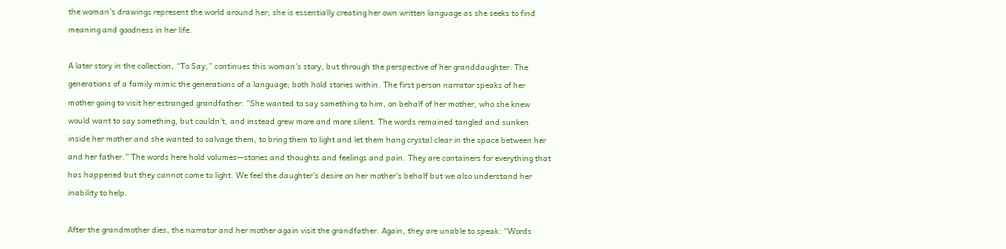the woman’s drawings represent the world around her; she is essentially creating her own written language as she seeks to find meaning and goodness in her life.

A later story in the collection, “To Say,” continues this woman’s story, but through the perspective of her granddaughter. The generations of a family mimic the generations of a language; both hold stories within. The first person narrator speaks of her mother going to visit her estranged grandfather: “She wanted to say something to him, on behalf of her mother, who she knew would want to say something, but couldn’t, and instead grew more and more silent. The words remained tangled and sunken inside her mother and she wanted to salvage them, to bring them to light and let them hang crystal clear in the space between her and her father.” The words here hold volumes—stories and thoughts and feelings and pain. They are containers for everything that has happened but they cannot come to light. We feel the daughter’s desire on her mother’s behalf but we also understand her inability to help.

After the grandmother dies, the narrator and her mother again visit the grandfather. Again, they are unable to speak: “Words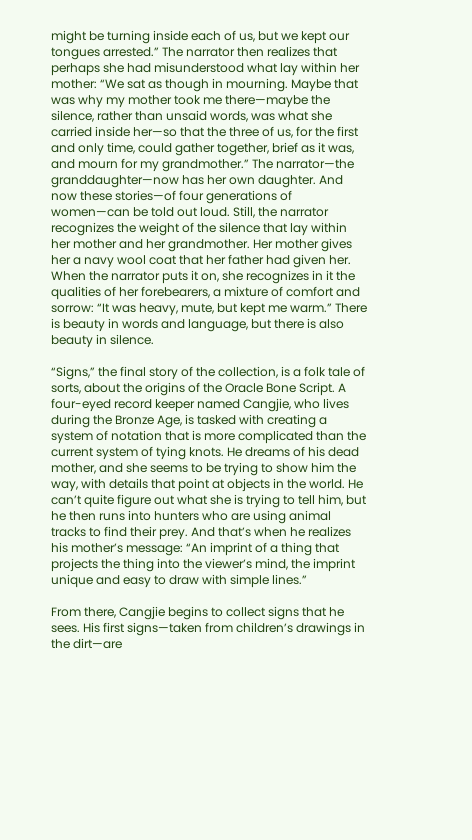might be turning inside each of us, but we kept our tongues arrested.” The narrator then realizes that perhaps she had misunderstood what lay within her mother: “We sat as though in mourning. Maybe that was why my mother took me there—maybe the silence, rather than unsaid words, was what she carried inside her—so that the three of us, for the first and only time, could gather together, brief as it was, and mourn for my grandmother.” The narrator—the granddaughter—now has her own daughter. And now these stories—of four generations of women—can be told out loud. Still, the narrator recognizes the weight of the silence that lay within her mother and her grandmother. Her mother gives her a navy wool coat that her father had given her. When the narrator puts it on, she recognizes in it the qualities of her forebearers, a mixture of comfort and sorrow: “It was heavy, mute, but kept me warm.” There is beauty in words and language, but there is also beauty in silence.

“Signs,” the final story of the collection, is a folk tale of sorts, about the origins of the Oracle Bone Script. A four-eyed record keeper named Cangjie, who lives during the Bronze Age, is tasked with creating a system of notation that is more complicated than the current system of tying knots. He dreams of his dead mother, and she seems to be trying to show him the way, with details that point at objects in the world. He can’t quite figure out what she is trying to tell him, but he then runs into hunters who are using animal tracks to find their prey. And that’s when he realizes his mother’s message: “An imprint of a thing that projects the thing into the viewer’s mind, the imprint unique and easy to draw with simple lines.”

From there, Cangjie begins to collect signs that he sees. His first signs—taken from children’s drawings in the dirt—are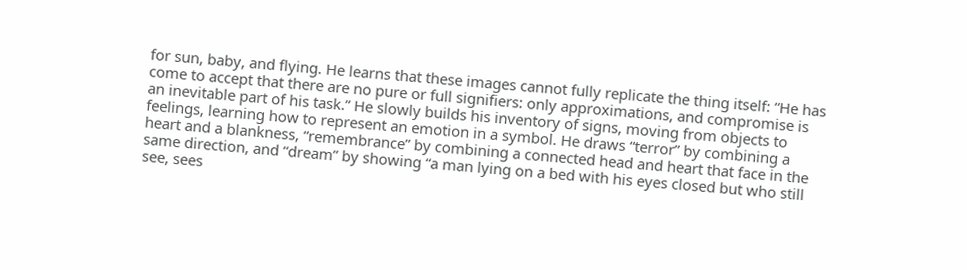for sun, baby, and flying. He learns that these images cannot fully replicate the thing itself: “He has come to accept that there are no pure or full signifiers: only approximations, and compromise is an inevitable part of his task.” He slowly builds his inventory of signs, moving from objects to feelings, learning how to represent an emotion in a symbol. He draws “terror” by combining a heart and a blankness, “remembrance” by combining a connected head and heart that face in the same direction, and “dream” by showing “a man lying on a bed with his eyes closed but who still see, sees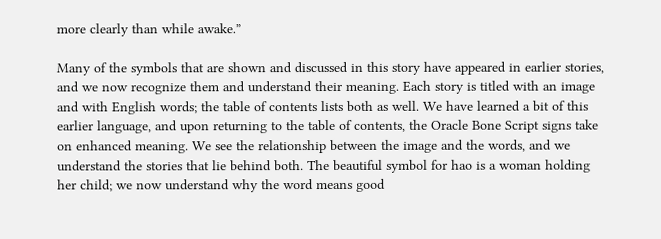more clearly than while awake.”

Many of the symbols that are shown and discussed in this story have appeared in earlier stories, and we now recognize them and understand their meaning. Each story is titled with an image and with English words; the table of contents lists both as well. We have learned a bit of this earlier language, and upon returning to the table of contents, the Oracle Bone Script signs take on enhanced meaning. We see the relationship between the image and the words, and we understand the stories that lie behind both. The beautiful symbol for hao is a woman holding her child; we now understand why the word means good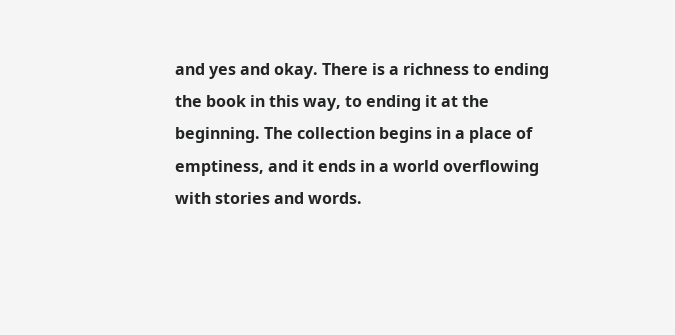and yes and okay. There is a richness to ending the book in this way, to ending it at the beginning. The collection begins in a place of emptiness, and it ends in a world overflowing with stories and words.